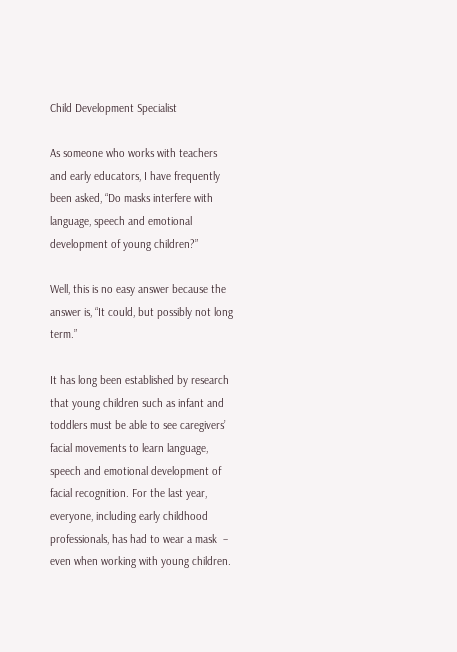Child Development Specialist

As someone who works with teachers and early educators, I have frequently been asked, “Do masks interfere with language, speech and emotional development of young children?”

Well, this is no easy answer because the answer is, “It could, but possibly not long term.”

It has long been established by research that young children such as infant and toddlers must be able to see caregivers’ facial movements to learn language, speech and emotional development of facial recognition. For the last year, everyone, including early childhood professionals, has had to wear a mask  – even when working with young children.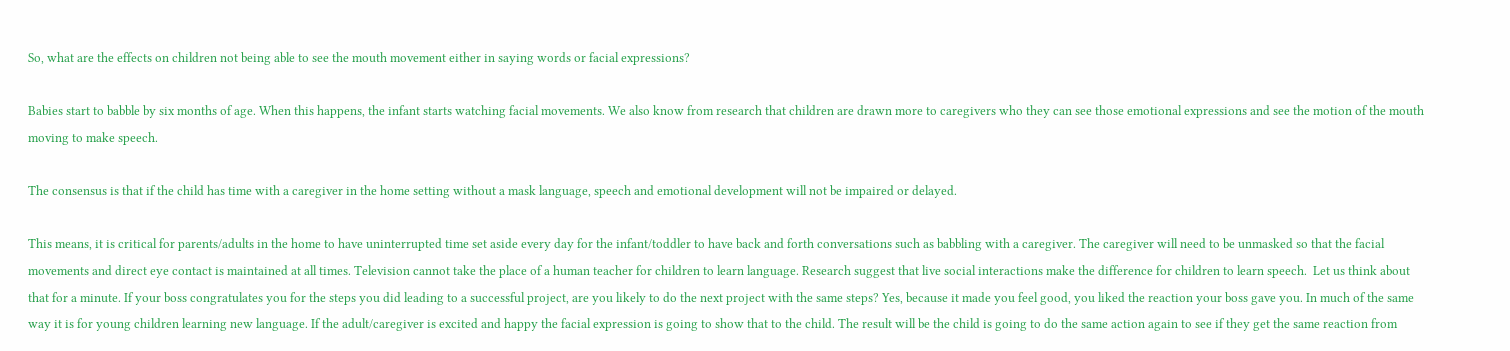So, what are the effects on children not being able to see the mouth movement either in saying words or facial expressions?

Babies start to babble by six months of age. When this happens, the infant starts watching facial movements. We also know from research that children are drawn more to caregivers who they can see those emotional expressions and see the motion of the mouth moving to make speech.

The consensus is that if the child has time with a caregiver in the home setting without a mask language, speech and emotional development will not be impaired or delayed.

This means, it is critical for parents/adults in the home to have uninterrupted time set aside every day for the infant/toddler to have back and forth conversations such as babbling with a caregiver. The caregiver will need to be unmasked so that the facial movements and direct eye contact is maintained at all times. Television cannot take the place of a human teacher for children to learn language. Research suggest that live social interactions make the difference for children to learn speech.  Let us think about that for a minute. If your boss congratulates you for the steps you did leading to a successful project, are you likely to do the next project with the same steps? Yes, because it made you feel good, you liked the reaction your boss gave you. In much of the same way it is for young children learning new language. If the adult/caregiver is excited and happy the facial expression is going to show that to the child. The result will be the child is going to do the same action again to see if they get the same reaction from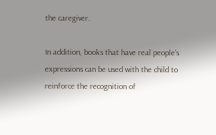the caregiver.

In addition, books that have real people’s expressions can be used with the child to reinforce the recognition of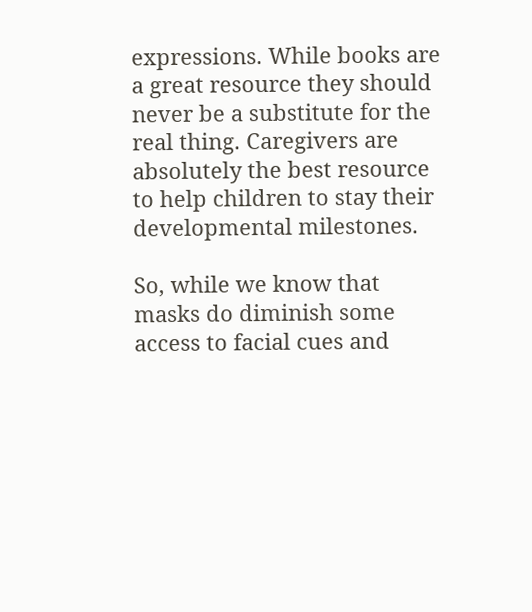expressions. While books are a great resource they should never be a substitute for the real thing. Caregivers are absolutely the best resource to help children to stay their developmental milestones.

So, while we know that masks do diminish some access to facial cues and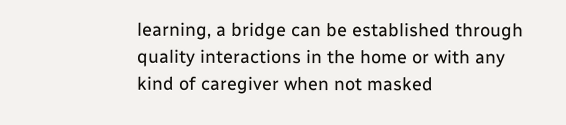learning, a bridge can be established through quality interactions in the home or with any kind of caregiver when not masked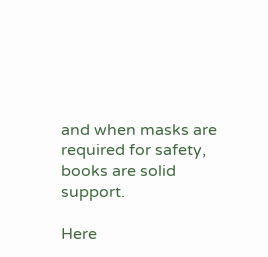and when masks are required for safety, books are solid support.

Here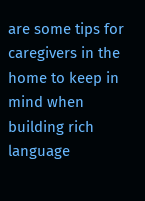are some tips for caregivers in the home to keep in mind when building rich language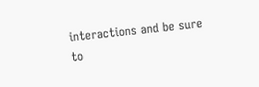interactions and be sure to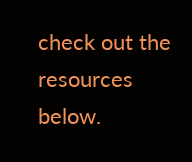check out the resources below.